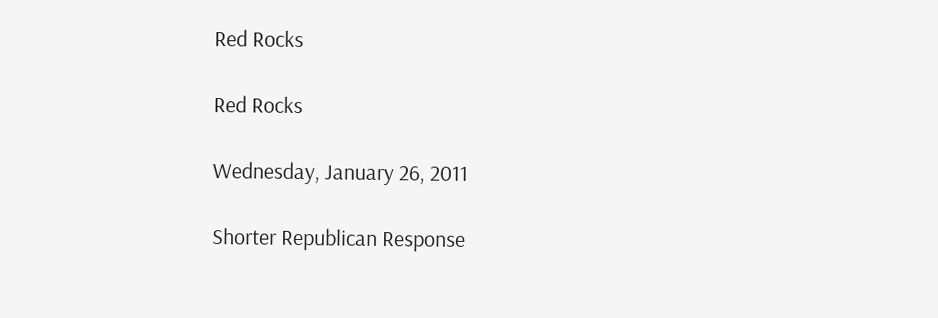Red Rocks

Red Rocks

Wednesday, January 26, 2011

Shorter Republican Response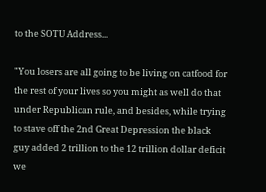to the SOTU Address...

"You losers are all going to be living on catfood for the rest of your lives so you might as well do that under Republican rule, and besides, while trying to stave off the 2nd Great Depression the black guy added 2 trillion to the 12 trillion dollar deficit we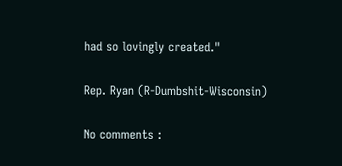had so lovingly created."

Rep. Ryan (R-Dumbshit-Wisconsin)

No comments :